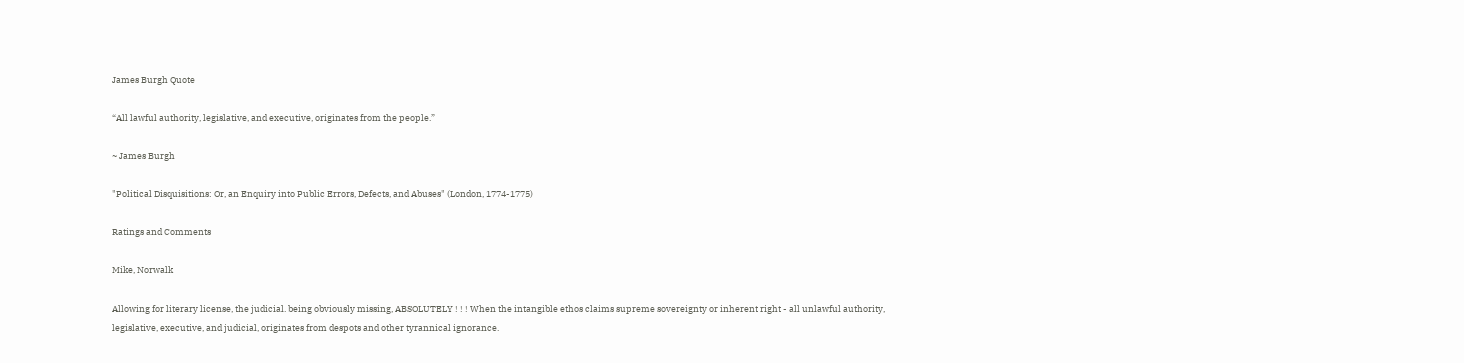James Burgh Quote

“All lawful authority, legislative, and executive, originates from the people.”

~ James Burgh

"Political Disquisitions: Or, an Enquiry into Public Errors, Defects, and Abuses" (London, 1774-1775)

Ratings and Comments

Mike, Norwalk

Allowing for literary license, the judicial. being obviously missing, ABSOLUTELY ! ! ! When the intangible ethos claims supreme sovereignty or inherent right - all unlawful authority, legislative, executive, and judicial, originates from despots and other tyrannical ignorance.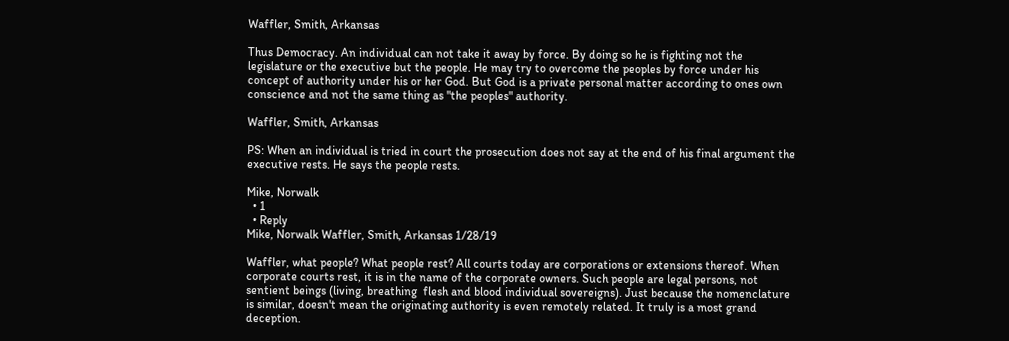Waffler, Smith, Arkansas

Thus Democracy. An individual can not take it away by force. By doing so he is fighting not the legislature or the executive but the people. He may try to overcome the peoples by force under his concept of authority under his or her God. But God is a private personal matter according to ones own conscience and not the same thing as "the peoples" authority.

Waffler, Smith, Arkansas

PS: When an individual is tried in court the prosecution does not say at the end of his final argument the executive rests. He says the people rests.

Mike, Norwalk
  • 1
  • Reply
Mike, Norwalk Waffler, Smith, Arkansas 1/28/19

Waffler, what people? What people rest? All courts today are corporations or extensions thereof. When corporate courts rest, it is in the name of the corporate owners. Such people are legal persons, not sentient beings (living, breathing  flesh and blood individual sovereigns). Just because the nomenclature is similar, doesn't mean the originating authority is even remotely related. It truly is a most grand deception.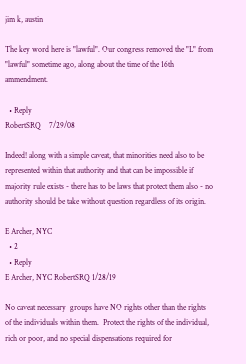jim k, austin

The key word here is "lawful". Our congress removed the "L" from "lawful" sometime ago, along about the time of the 16th ammendment.

  • Reply
RobertSRQ    7/29/08

Indeed! along with a simple caveat, that minorities need also to be represented within that authority and that can be impossible if majority rule exists - there has to be laws that protect them also - no authority should be take without question regardless of its origin.

E Archer, NYC
  • 2
  • Reply
E Archer, NYC RobertSRQ 1/28/19

No caveat necessary  groups have NO rights other than the rights of the individuals within them.  Protect the rights of the individual, rich or poor, and no special dispensations required for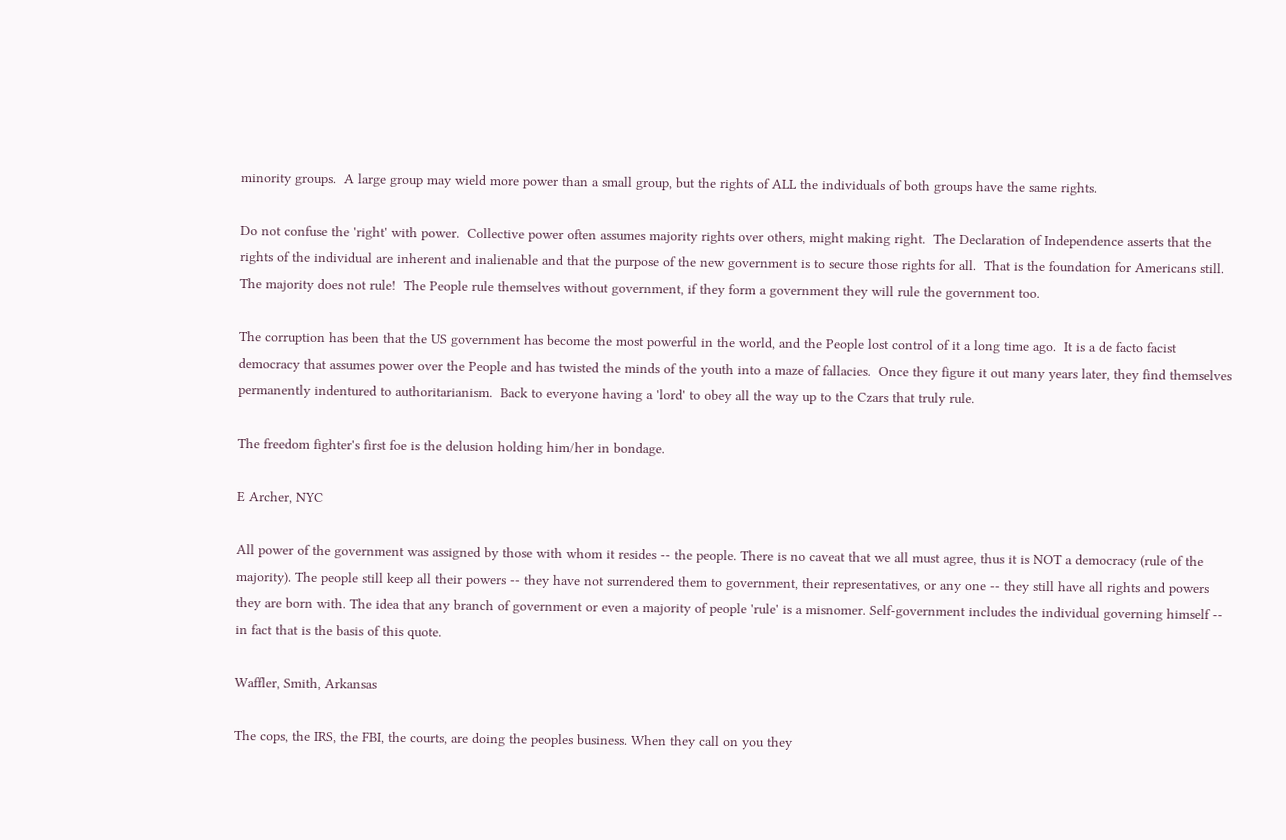minority groups.  A large group may wield more power than a small group, but the rights of ALL the individuals of both groups have the same rights.

Do not confuse the 'right' with power.  Collective power often assumes majority rights over others, might making right.  The Declaration of Independence asserts that the rights of the individual are inherent and inalienable and that the purpose of the new government is to secure those rights for all.  That is the foundation for Americans still.  The majority does not rule!  The People rule themselves without government, if they form a government they will rule the government too.

The corruption has been that the US government has become the most powerful in the world, and the People lost control of it a long time ago.  It is a de facto facist democracy that assumes power over the People and has twisted the minds of the youth into a maze of fallacies.  Once they figure it out many years later, they find themselves permanently indentured to authoritarianism.  Back to everyone having a 'lord' to obey all the way up to the Czars that truly rule.

The freedom fighter's first foe is the delusion holding him/her in bondage.

E Archer, NYC

All power of the government was assigned by those with whom it resides -- the people. There is no caveat that we all must agree, thus it is NOT a democracy (rule of the majority). The people still keep all their powers -- they have not surrendered them to government, their representatives, or any one -- they still have all rights and powers they are born with. The idea that any branch of government or even a majority of people 'rule' is a misnomer. Self-government includes the individual governing himself -- in fact that is the basis of this quote.

Waffler, Smith, Arkansas

The cops, the IRS, the FBI, the courts, are doing the peoples business. When they call on you they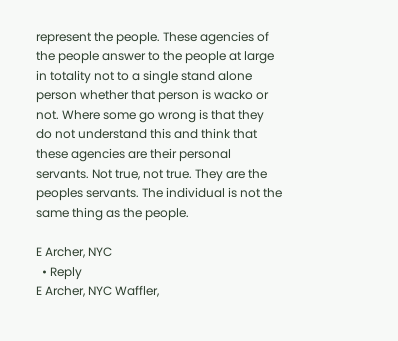represent the people. These agencies of the people answer to the people at large in totality not to a single stand alone person whether that person is wacko or not. Where some go wrong is that they do not understand this and think that these agencies are their personal servants. Not true, not true. They are the peoples servants. The individual is not the same thing as the people.

E Archer, NYC
  • Reply
E Archer, NYC Waffler,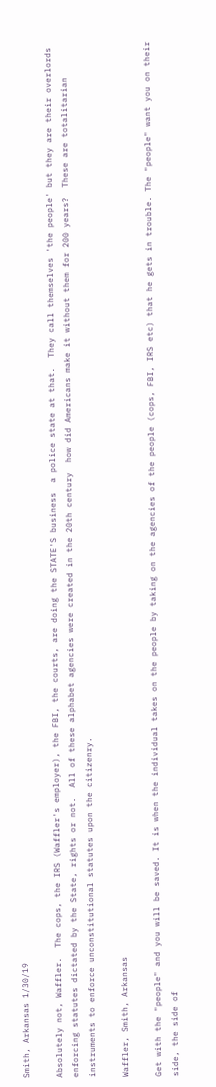Smith, Arkansas 1/30/19

Absolutely not, Waffler.  The cops, the IRS (Waffler's employer), the FBI, the courts, are doing the STATE'S business  a police state at that.  They call themselves 'the people' but they are their overlords enforcing statutes dictated by the State, rights or not.  All of these alphabet agencies were created in the 20th century  how did Americans make it without them for 200 years?  These are totalitarian instruments to enforce unconstitutional statutes upon the citizenry.

Waffler, Smith, Arkansas

Get with the "people" and you will be saved. It is when the individual takes on the people by taking on the agencies of the people (cops, FBI, IRS etc) that he gets in trouble. The "people" want you on their side, the side of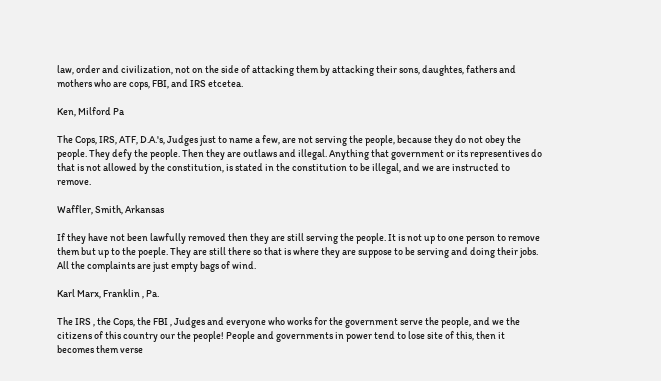law, order and civilization, not on the side of attacking them by attacking their sons, daughtes, fathers and mothers who are cops, FBI, and IRS etcetea.

Ken, Milford Pa

The Cops, IRS, ATF, D.A.'s, Judges just to name a few, are not serving the people, because they do not obey the people. They defy the people. Then they are outlaws and illegal. Anything that government or its representives do that is not allowed by the constitution, is stated in the constitution to be illegal, and we are instructed to remove.

Waffler, Smith, Arkansas

If they have not been lawfully removed then they are still serving the people. It is not up to one person to remove them but up to the poeple. They are still there so that is where they are suppose to be serving and doing their jobs. All the complaints are just empty bags of wind.

Karl Marx, Franklin , Pa.

The IRS , the Cops, the FBI , Judges and everyone who works for the government serve the people, and we the citizens of this country our the people! People and governments in power tend to lose site of this, then it becomes them verse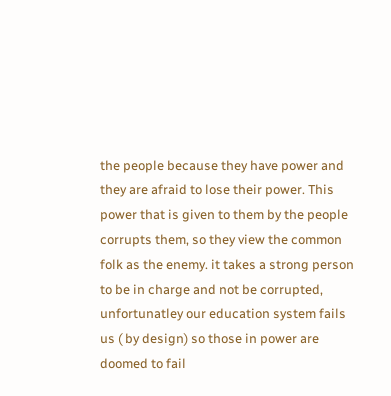the people because they have power and they are afraid to lose their power. This power that is given to them by the people corrupts them, so they view the common folk as the enemy. it takes a strong person to be in charge and not be corrupted, unfortunatley our education system fails us ( by design) so those in power are doomed to fail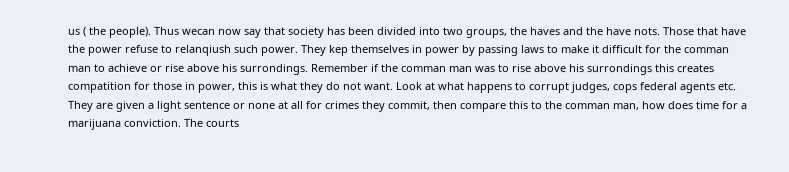us ( the people). Thus wecan now say that society has been divided into two groups, the haves and the have nots. Those that have the power refuse to relanqiush such power. They kep themselves in power by passing laws to make it difficult for the comman man to achieve or rise above his surrondings. Remember if the comman man was to rise above his surrondings this creates compatition for those in power, this is what they do not want. Look at what happens to corrupt judges, cops federal agents etc. They are given a light sentence or none at all for crimes they commit, then compare this to the comman man, how does time for a marijuana conviction. The courts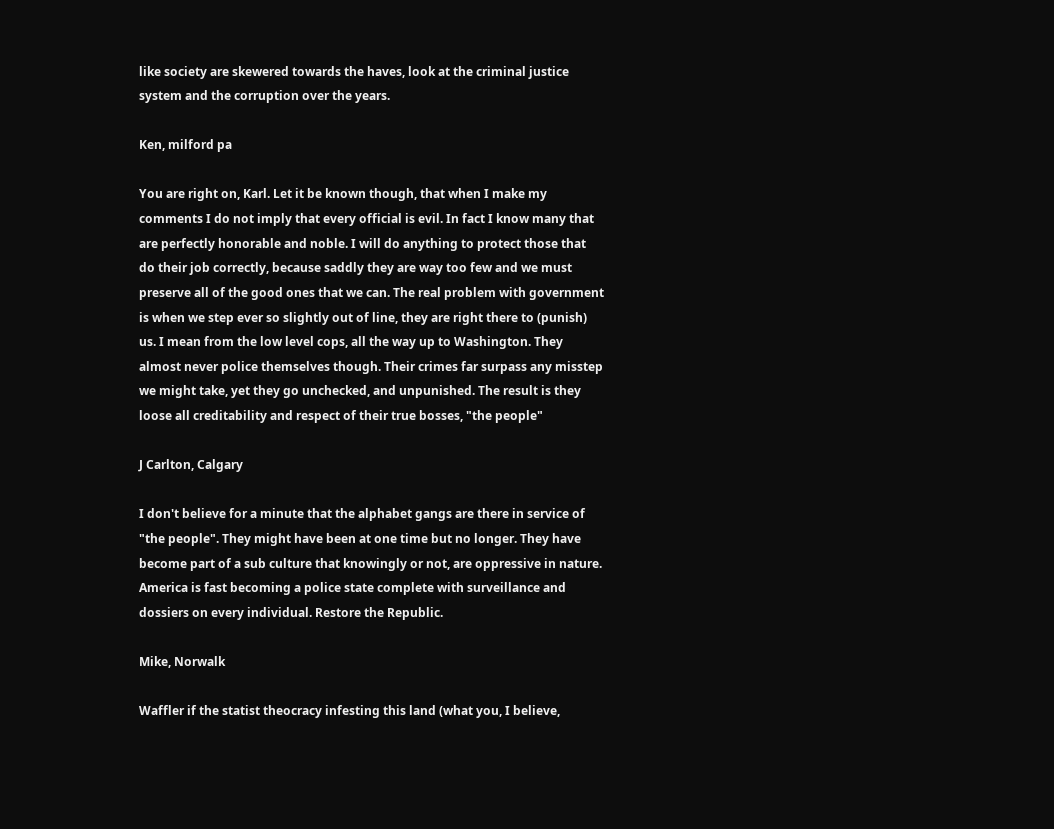like society are skewered towards the haves, look at the criminal justice system and the corruption over the years.

Ken, milford pa

You are right on, Karl. Let it be known though, that when I make my comments I do not imply that every official is evil. In fact I know many that are perfectly honorable and noble. I will do anything to protect those that do their job correctly, because saddly they are way too few and we must preserve all of the good ones that we can. The real problem with government is when we step ever so slightly out of line, they are right there to (punish) us. I mean from the low level cops, all the way up to Washington. They almost never police themselves though. Their crimes far surpass any misstep we might take, yet they go unchecked, and unpunished. The result is they loose all creditability and respect of their true bosses, "the people"

J Carlton, Calgary

I don't believe for a minute that the alphabet gangs are there in service of "the people". They might have been at one time but no longer. They have become part of a sub culture that knowingly or not, are oppressive in nature. America is fast becoming a police state complete with surveillance and dossiers on every individual. Restore the Republic.

Mike, Norwalk

Waffler if the statist theocracy infesting this land (what you, I believe,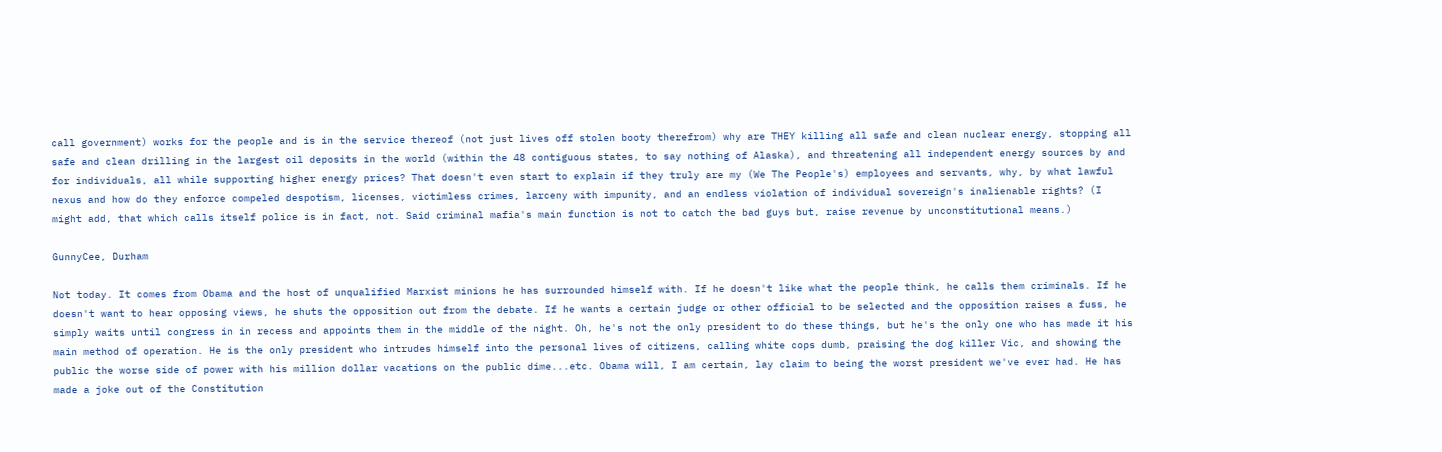call government) works for the people and is in the service thereof (not just lives off stolen booty therefrom) why are THEY killing all safe and clean nuclear energy, stopping all safe and clean drilling in the largest oil deposits in the world (within the 48 contiguous states, to say nothing of Alaska), and threatening all independent energy sources by and for individuals, all while supporting higher energy prices? That doesn't even start to explain if they truly are my (We The People's) employees and servants, why, by what lawful nexus and how do they enforce compeled despotism, licenses, victimless crimes, larceny with impunity, and an endless violation of individual sovereign's inalienable rights? (I might add, that which calls itself police is in fact, not. Said criminal mafia's main function is not to catch the bad guys but, raise revenue by unconstitutional means.)

GunnyCee, Durham

Not today. It comes from Obama and the host of unqualified Marxist minions he has surrounded himself with. If he doesn't like what the people think, he calls them criminals. If he doesn't want to hear opposing views, he shuts the opposition out from the debate. If he wants a certain judge or other official to be selected and the opposition raises a fuss, he simply waits until congress in in recess and appoints them in the middle of the night. Oh, he's not the only president to do these things, but he's the only one who has made it his main method of operation. He is the only president who intrudes himself into the personal lives of citizens, calling white cops dumb, praising the dog killer Vic, and showing the public the worse side of power with his million dollar vacations on the public dime...etc. Obama will, I am certain, lay claim to being the worst president we've ever had. He has made a joke out of the Constitution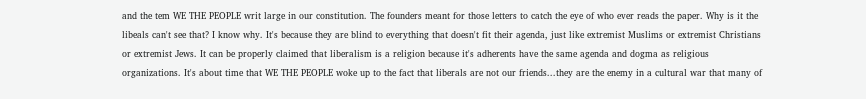and the tem WE THE PEOPLE writ large in our constitution. The founders meant for those letters to catch the eye of who ever reads the paper. Why is it the libeals can't see that? I know why. It's because they are blind to everything that doesn't fit their agenda, just like extremist Muslims or extremist Christians or extremist Jews. It can be properly claimed that liberalism is a religion because it's adherents have the same agenda and dogma as religious organizations. It's about time that WE THE PEOPLE woke up to the fact that liberals are not our friends...they are the enemy in a cultural war that many of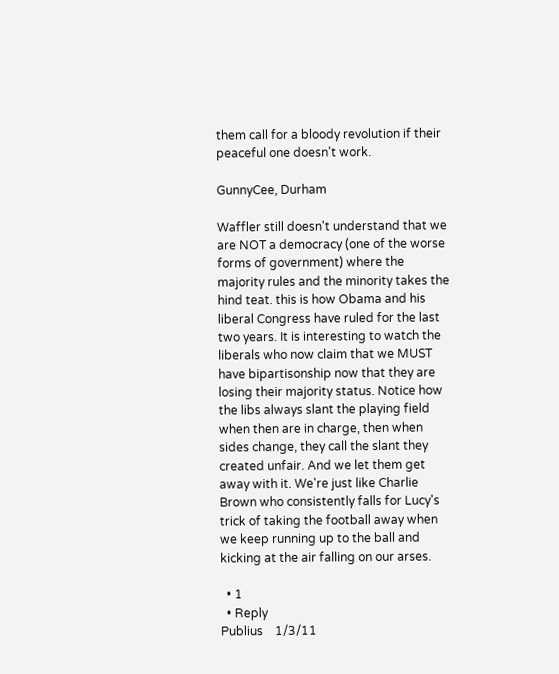them call for a bloody revolution if their peaceful one doesn't work.

GunnyCee, Durham

Waffler still doesn't understand that we are NOT a democracy (one of the worse forms of government) where the majority rules and the minority takes the hind teat. this is how Obama and his liberal Congress have ruled for the last two years. It is interesting to watch the liberals who now claim that we MUST have bipartisonship now that they are losing their majority status. Notice how the libs always slant the playing field when then are in charge, then when sides change, they call the slant they created unfair. And we let them get away with it. We're just like Charlie Brown who consistently falls for Lucy's trick of taking the football away when we keep running up to the ball and kicking at the air falling on our arses.

  • 1
  • Reply
Publius    1/3/11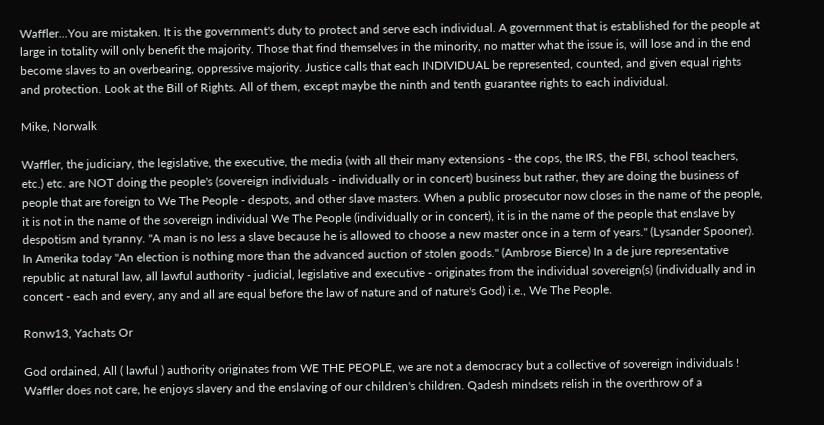Waffler...You are mistaken. It is the government's duty to protect and serve each individual. A government that is established for the people at large in totality will only benefit the majority. Those that find themselves in the minority, no matter what the issue is, will lose and in the end become slaves to an overbearing, oppressive majority. Justice calls that each INDIVIDUAL be represented, counted, and given equal rights and protection. Look at the Bill of Rights. All of them, except maybe the ninth and tenth guarantee rights to each individual.

Mike, Norwalk

Waffler, the judiciary, the legislative, the executive, the media (with all their many extensions - the cops, the IRS, the FBI, school teachers, etc.) etc. are NOT doing the people's (sovereign individuals - individually or in concert) business but rather, they are doing the business of people that are foreign to We The People - despots, and other slave masters. When a public prosecutor now closes in the name of the people, it is not in the name of the sovereign individual We The People (individually or in concert), it is in the name of the people that enslave by despotism and tyranny. "A man is no less a slave because he is allowed to choose a new master once in a term of years." (Lysander Spooner). In Amerika today "An election is nothing more than the advanced auction of stolen goods." (Ambrose Bierce) In a de jure representative republic at natural law, all lawful authority - judicial, legislative and executive - originates from the individual sovereign(s) (individually and in concert - each and every, any and all are equal before the law of nature and of nature's God) i.e., We The People.

Ronw13, Yachats Or

God ordained, All ( lawful ) authority originates from WE THE PEOPLE, we are not a democracy but a collective of sovereign individuals ! Waffler does not care, he enjoys slavery and the enslaving of our children's children. Qadesh mindsets relish in the overthrow of a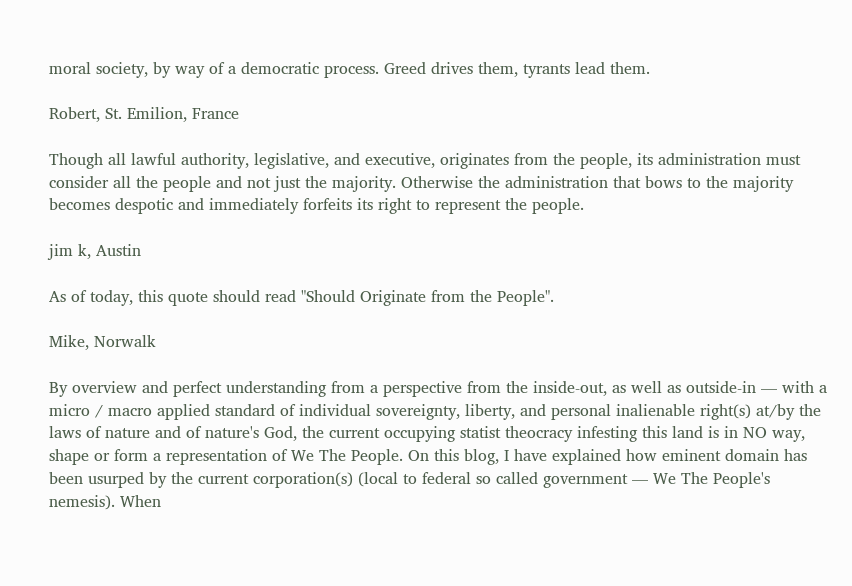moral society, by way of a democratic process. Greed drives them, tyrants lead them.

Robert, St. Emilion, France

Though all lawful authority, legislative, and executive, originates from the people, its administration must consider all the people and not just the majority. Otherwise the administration that bows to the majority becomes despotic and immediately forfeits its right to represent the people.

jim k, Austin

As of today, this quote should read "Should Originate from the People".

Mike, Norwalk

By overview and perfect understanding from a perspective from the inside-out, as well as outside-in — with a micro / macro applied standard of individual sovereignty, liberty, and personal inalienable right(s) at/by the laws of nature and of nature's God, the current occupying statist theocracy infesting this land is in NO way, shape or form a representation of We The People. On this blog, I have explained how eminent domain has been usurped by the current corporation(s) (local to federal so called government — We The People's nemesis). When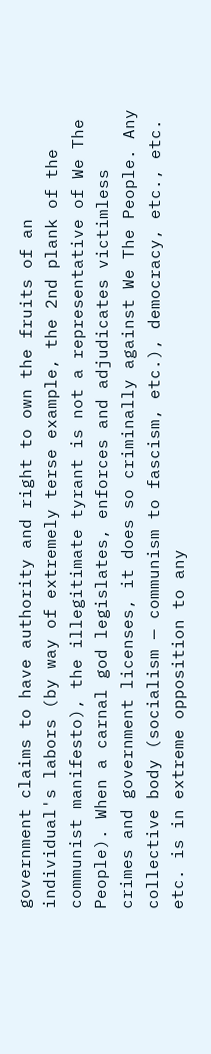government claims to have authority and right to own the fruits of an individual's labors (by way of extremely terse example, the 2nd plank of the communist manifesto), the illegitimate tyrant is not a representative of We The People). When a carnal god legislates, enforces and adjudicates victimless crimes and government licenses, it does so criminally against We The People. Any collective body (socialism — communism to fascism, etc.), democracy, etc., etc. etc. is in extreme opposition to any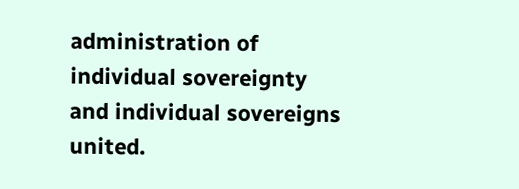administration of individual sovereignty and individual sovereigns united.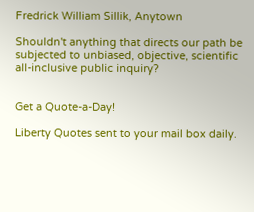Fredrick William Sillik, Anytown

Shouldn't anything that directs our path be subjected to unbiased, objective, scientific all-inclusive public inquiry?


Get a Quote-a-Day!

Liberty Quotes sent to your mail box daily.